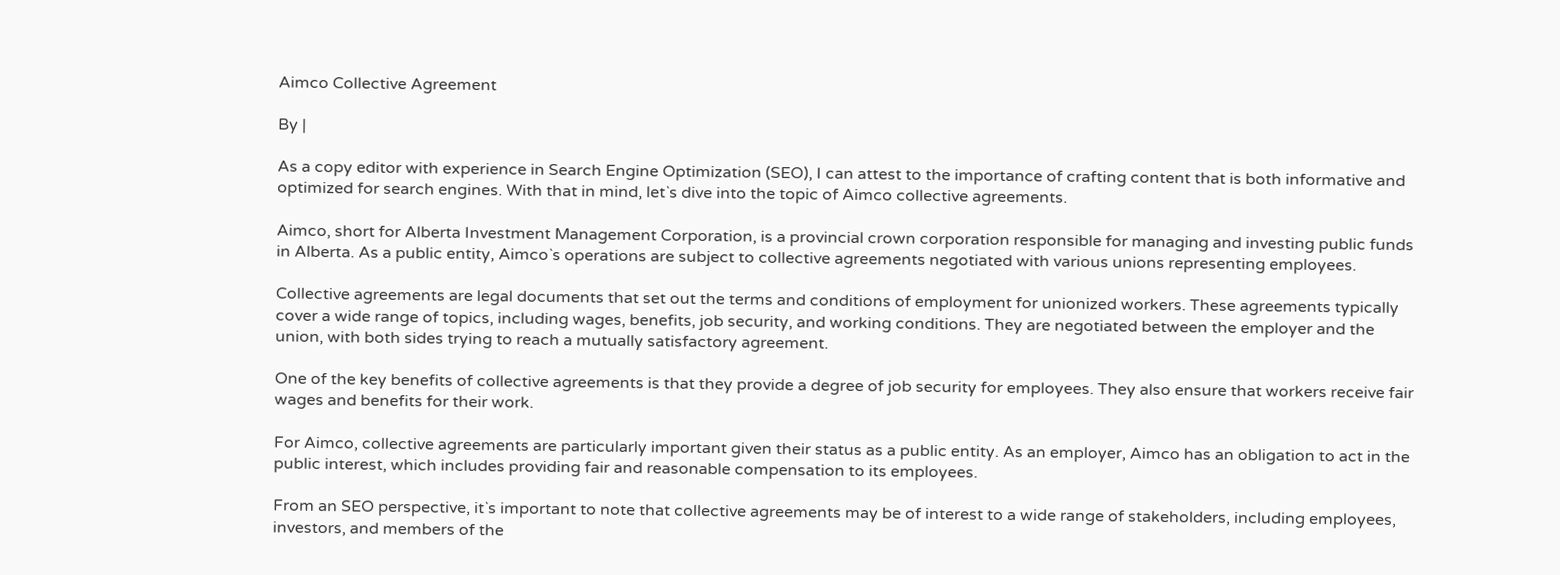Aimco Collective Agreement

By |

As a copy editor with experience in Search Engine Optimization (SEO), I can attest to the importance of crafting content that is both informative and optimized for search engines. With that in mind, let`s dive into the topic of Aimco collective agreements.

Aimco, short for Alberta Investment Management Corporation, is a provincial crown corporation responsible for managing and investing public funds in Alberta. As a public entity, Aimco`s operations are subject to collective agreements negotiated with various unions representing employees.

Collective agreements are legal documents that set out the terms and conditions of employment for unionized workers. These agreements typically cover a wide range of topics, including wages, benefits, job security, and working conditions. They are negotiated between the employer and the union, with both sides trying to reach a mutually satisfactory agreement.

One of the key benefits of collective agreements is that they provide a degree of job security for employees. They also ensure that workers receive fair wages and benefits for their work.

For Aimco, collective agreements are particularly important given their status as a public entity. As an employer, Aimco has an obligation to act in the public interest, which includes providing fair and reasonable compensation to its employees.

From an SEO perspective, it`s important to note that collective agreements may be of interest to a wide range of stakeholders, including employees, investors, and members of the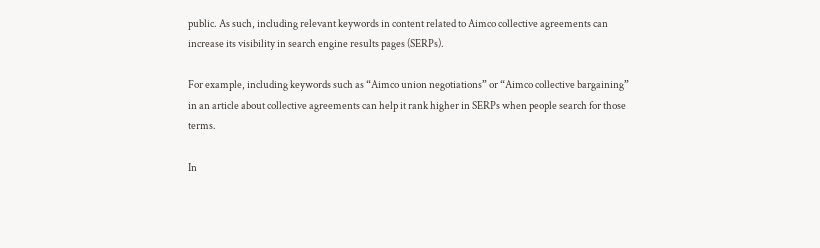public. As such, including relevant keywords in content related to Aimco collective agreements can increase its visibility in search engine results pages (SERPs).

For example, including keywords such as “Aimco union negotiations” or “Aimco collective bargaining” in an article about collective agreements can help it rank higher in SERPs when people search for those terms.

In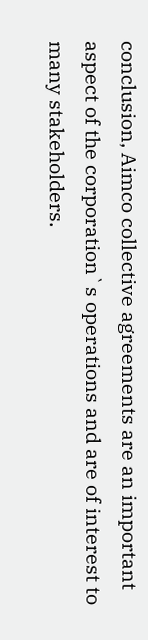conclusion, Aimco collective agreements are an important aspect of the corporation`s operations and are of interest to many stakeholders.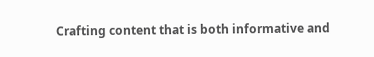Crafting content that is both informative and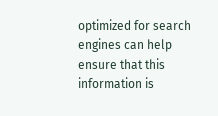optimized for search engines can help ensure that this information is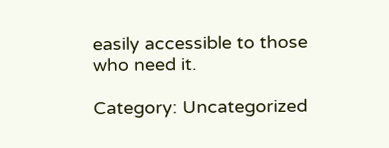easily accessible to those who need it.

Category: Uncategorized